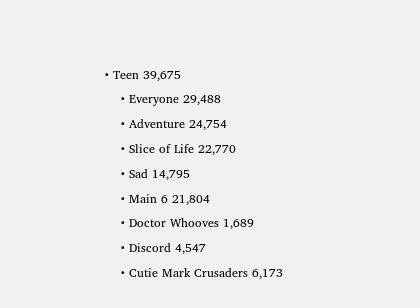• Teen 39,675
    • Everyone 29,488
    • Adventure 24,754
    • Slice of Life 22,770
    • Sad 14,795
    • Main 6 21,804
    • Doctor Whooves 1,689
    • Discord 4,547
    • Cutie Mark Crusaders 6,173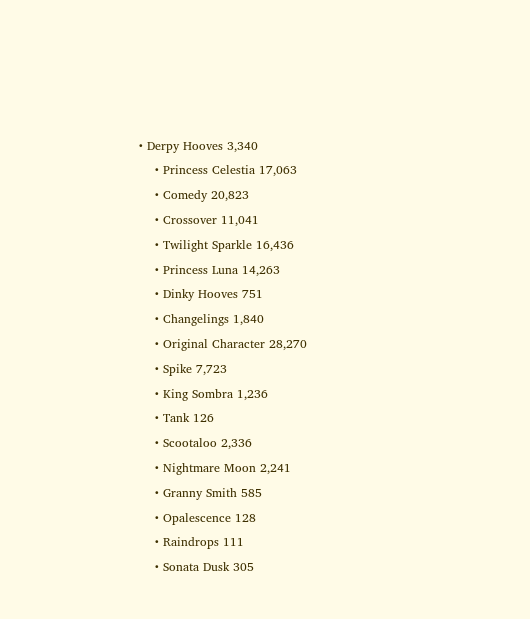• Derpy Hooves 3,340
    • Princess Celestia 17,063
    • Comedy 20,823
    • Crossover 11,041
    • Twilight Sparkle 16,436
    • Princess Luna 14,263
    • Dinky Hooves 751
    • Changelings 1,840
    • Original Character 28,270
    • Spike 7,723
    • King Sombra 1,236
    • Tank 126
    • Scootaloo 2,336
    • Nightmare Moon 2,241
    • Granny Smith 585
    • Opalescence 128
    • Raindrops 111
    • Sonata Dusk 305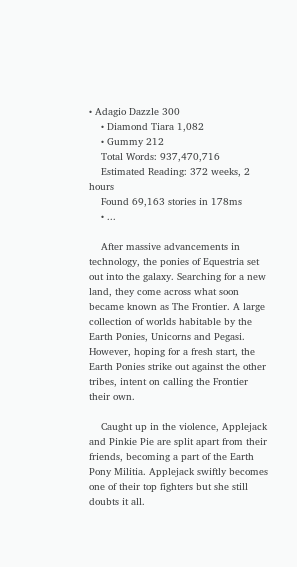• Adagio Dazzle 300
    • Diamond Tiara 1,082
    • Gummy 212
    Total Words: 937,470,716
    Estimated Reading: 372 weeks, 2 hours
    Found 69,163 stories in 178ms
    • ...

    After massive advancements in technology, the ponies of Equestria set out into the galaxy. Searching for a new land, they come across what soon became known as The Frontier. A large collection of worlds habitable by the Earth Ponies, Unicorns and Pegasi. However, hoping for a fresh start, the Earth Ponies strike out against the other tribes, intent on calling the Frontier their own.

    Caught up in the violence, Applejack and Pinkie Pie are split apart from their friends, becoming a part of the Earth Pony Militia. Applejack swiftly becomes one of their top fighters but she still doubts it all.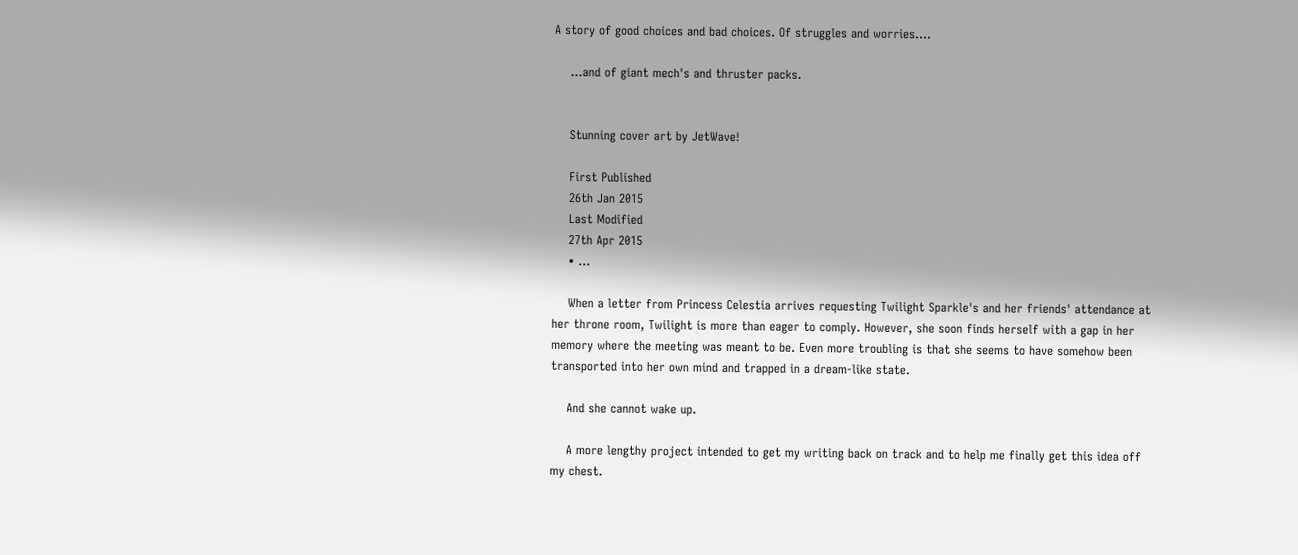A story of good choices and bad choices. Of struggles and worries....

    ...and of giant mech's and thruster packs.


    Stunning cover art by JetWave!

    First Published
    26th Jan 2015
    Last Modified
    27th Apr 2015
    • ...

    When a letter from Princess Celestia arrives requesting Twilight Sparkle's and her friends' attendance at her throne room, Twilight is more than eager to comply. However, she soon finds herself with a gap in her memory where the meeting was meant to be. Even more troubling is that she seems to have somehow been transported into her own mind and trapped in a dream-like state.

    And she cannot wake up.

    A more lengthy project intended to get my writing back on track and to help me finally get this idea off my chest.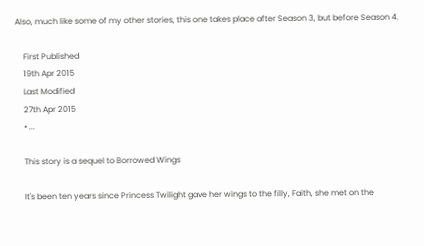Also, much like some of my other stories, this one takes place after Season 3, but before Season 4.

    First Published
    19th Apr 2015
    Last Modified
    27th Apr 2015
    • ...

    This story is a sequel to Borrowed Wings

    It's been ten years since Princess Twilight gave her wings to the filly, Faith, she met on the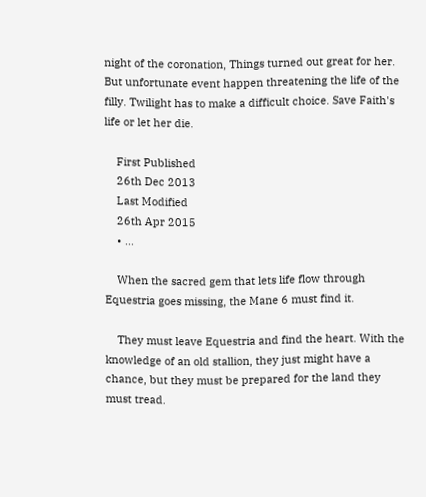night of the coronation, Things turned out great for her. But unfortunate event happen threatening the life of the filly. Twilight has to make a difficult choice. Save Faith's life or let her die.

    First Published
    26th Dec 2013
    Last Modified
    26th Apr 2015
    • ...

    When the sacred gem that lets life flow through Equestria goes missing, the Mane 6 must find it.

    They must leave Equestria and find the heart. With the knowledge of an old stallion, they just might have a chance, but they must be prepared for the land they must tread.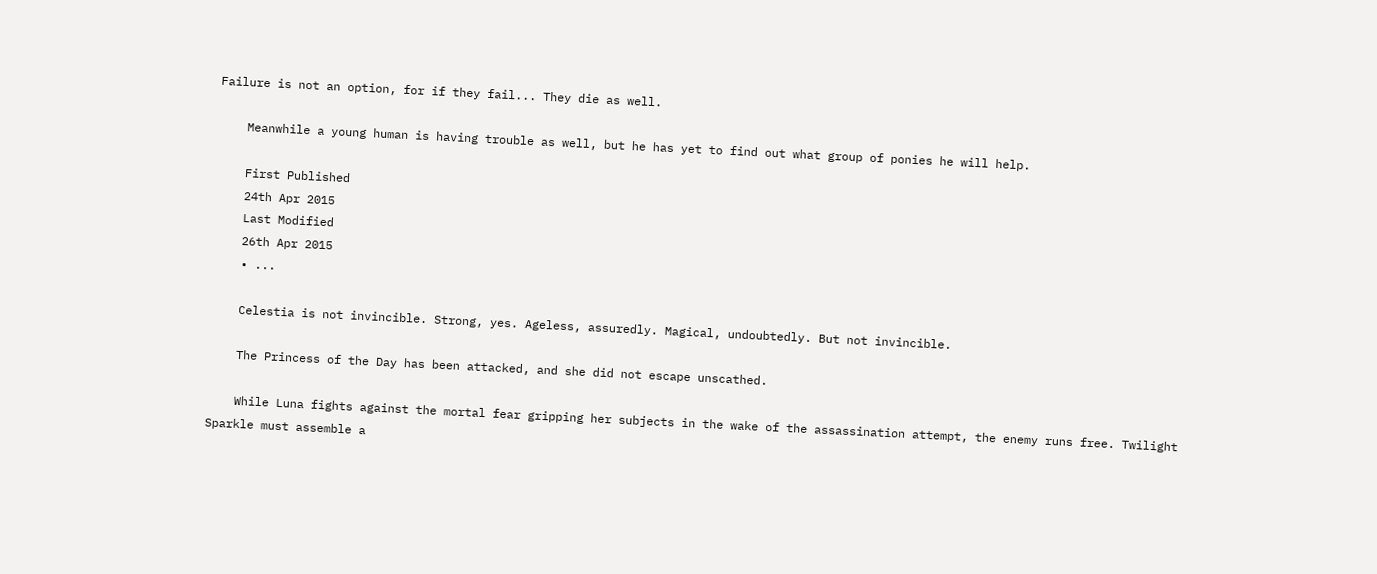Failure is not an option, for if they fail... They die as well.

    Meanwhile a young human is having trouble as well, but he has yet to find out what group of ponies he will help.

    First Published
    24th Apr 2015
    Last Modified
    26th Apr 2015
    • ...

    Celestia is not invincible. Strong, yes. Ageless, assuredly. Magical, undoubtedly. But not invincible.

    The Princess of the Day has been attacked, and she did not escape unscathed.

    While Luna fights against the mortal fear gripping her subjects in the wake of the assassination attempt, the enemy runs free. Twilight Sparkle must assemble a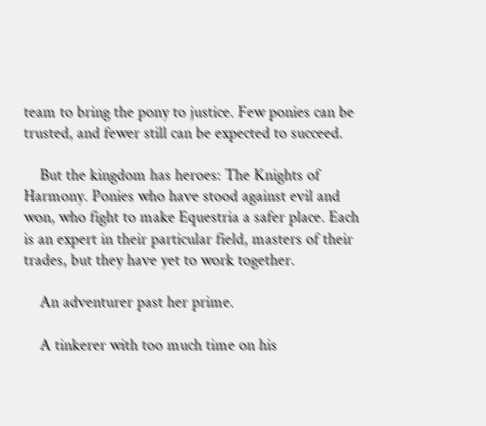team to bring the pony to justice. Few ponies can be trusted, and fewer still can be expected to succeed.

    But the kingdom has heroes: The Knights of Harmony. Ponies who have stood against evil and won, who fight to make Equestria a safer place. Each is an expert in their particular field, masters of their trades, but they have yet to work together.

    An adventurer past her prime.

    A tinkerer with too much time on his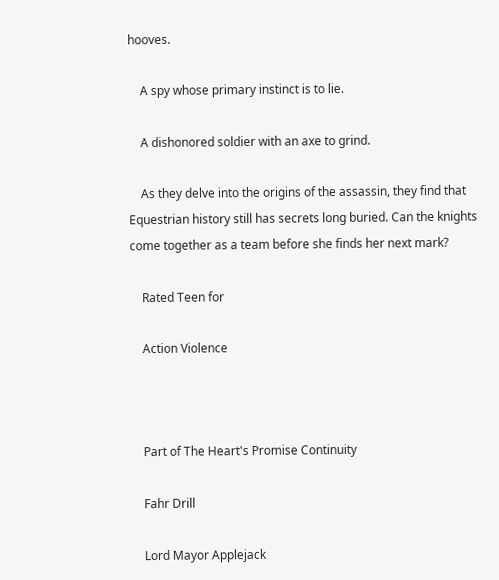hooves.

    A spy whose primary instinct is to lie.

    A dishonored soldier with an axe to grind.

    As they delve into the origins of the assassin, they find that Equestrian history still has secrets long buried. Can the knights come together as a team before she finds her next mark?

    Rated Teen for

    Action Violence



    Part of The Heart's Promise Continuity

    Fahr Drill

    Lord Mayor Applejack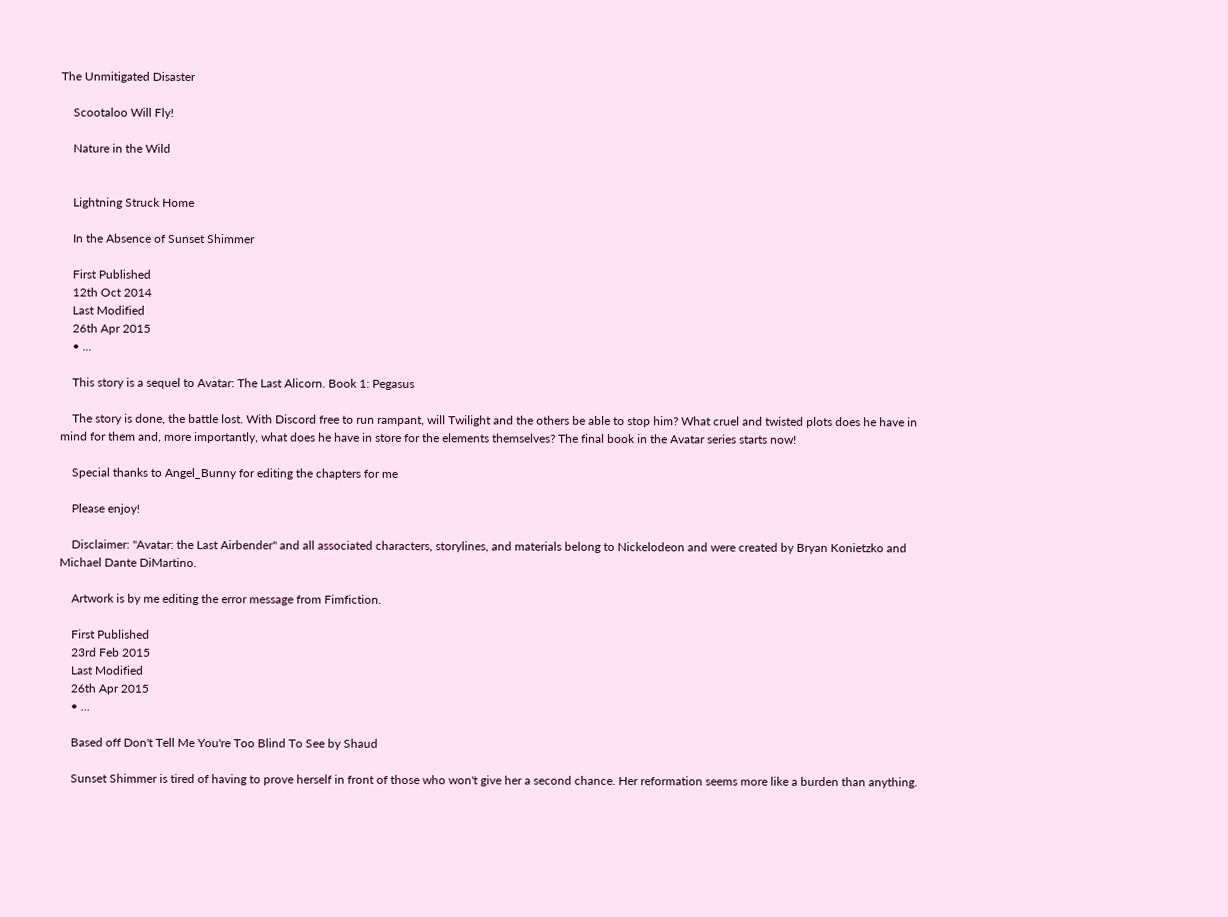The Unmitigated Disaster

    Scootaloo Will Fly!

    Nature in the Wild


    Lightning Struck Home

    In the Absence of Sunset Shimmer

    First Published
    12th Oct 2014
    Last Modified
    26th Apr 2015
    • ...

    This story is a sequel to Avatar: The Last Alicorn. Book 1: Pegasus

    The story is done, the battle lost. With Discord free to run rampant, will Twilight and the others be able to stop him? What cruel and twisted plots does he have in mind for them and, more importantly, what does he have in store for the elements themselves? The final book in the Avatar series starts now!

    Special thanks to Angel_Bunny for editing the chapters for me

    Please enjoy!

    Disclaimer: "Avatar: the Last Airbender" and all associated characters, storylines, and materials belong to Nickelodeon and were created by Bryan Konietzko and Michael Dante DiMartino.

    Artwork is by me editing the error message from Fimfiction.

    First Published
    23rd Feb 2015
    Last Modified
    26th Apr 2015
    • ...

    Based off Don't Tell Me You're Too Blind To See by Shaud

    Sunset Shimmer is tired of having to prove herself in front of those who won't give her a second chance. Her reformation seems more like a burden than anything.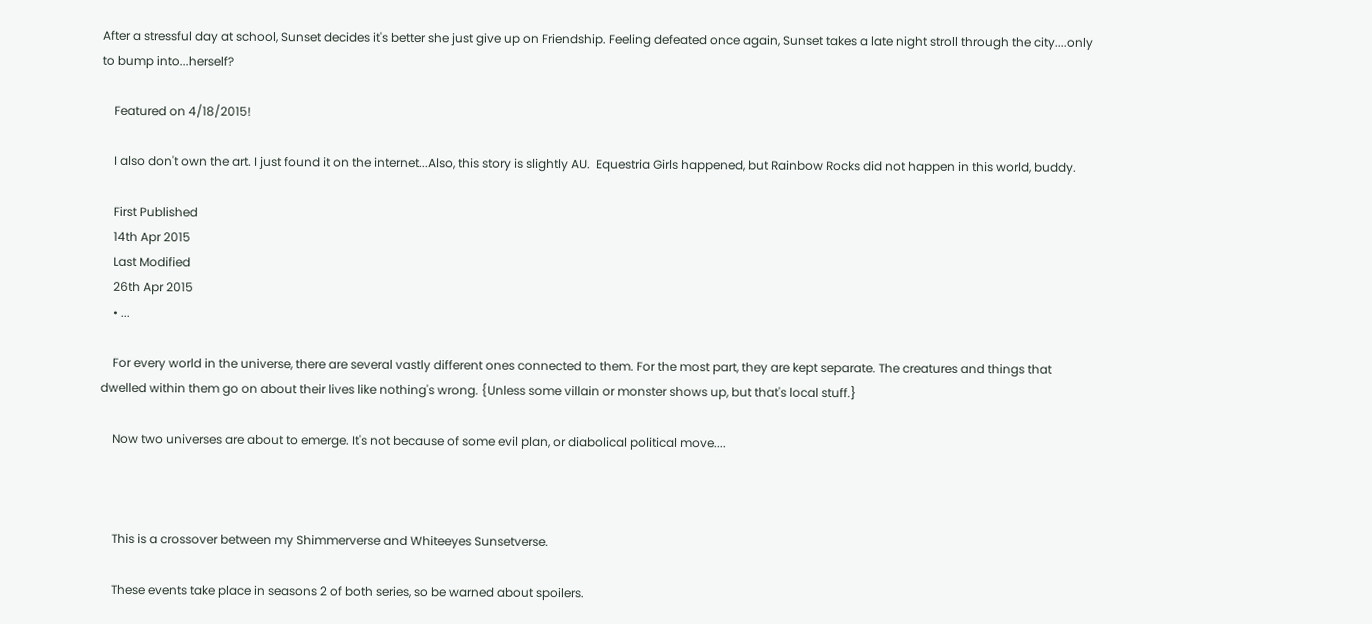After a stressful day at school, Sunset decides it's better she just give up on Friendship. Feeling defeated once again, Sunset takes a late night stroll through the city....only to bump into...herself?

    Featured on 4/18/2015!

    I also don't own the art. I just found it on the internet...Also, this story is slightly AU.  Equestria Girls happened, but Rainbow Rocks did not happen in this world, buddy.

    First Published
    14th Apr 2015
    Last Modified
    26th Apr 2015
    • ...

    For every world in the universe, there are several vastly different ones connected to them. For the most part, they are kept separate. The creatures and things that dwelled within them go on about their lives like nothing's wrong. {Unless some villain or monster shows up, but that's local stuff.}

    Now two universes are about to emerge. It's not because of some evil plan, or diabolical political move....



    This is a crossover between my Shimmerverse and Whiteeyes Sunsetverse.

    These events take place in seasons 2 of both series, so be warned about spoilers.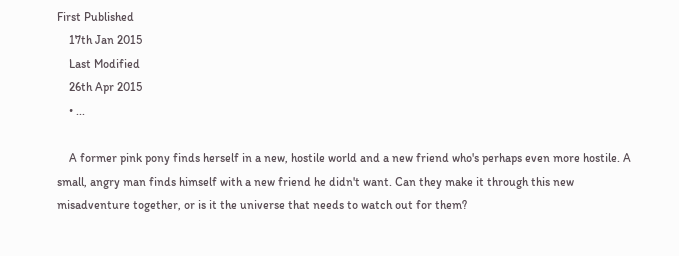First Published
    17th Jan 2015
    Last Modified
    26th Apr 2015
    • ...

    A former pink pony finds herself in a new, hostile world and a new friend who's perhaps even more hostile. A small, angry man finds himself with a new friend he didn't want. Can they make it through this new misadventure together, or is it the universe that needs to watch out for them?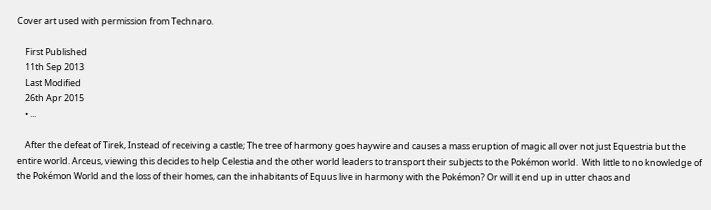Cover art used with permission from Technaro.

    First Published
    11th Sep 2013
    Last Modified
    26th Apr 2015
    • ...

    After the defeat of Tirek, Instead of receiving a castle; The tree of harmony goes haywire and causes a mass eruption of magic all over not just Equestria but the entire world. Arceus, viewing this decides to help Celestia and the other world leaders to transport their subjects to the Pokémon world.  With little to no knowledge of the Pokémon World and the loss of their homes, can the inhabitants of Equus live in harmony with the Pokémon? Or will it end up in utter chaos and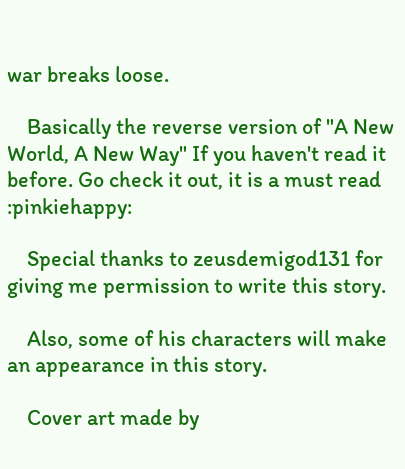war breaks loose.

    Basically the reverse version of "A New World, A New Way" If you haven't read it before. Go check it out, it is a must read :pinkiehappy:

    Special thanks to zeusdemigod131 for giving me permission to write this story.

    Also, some of his characters will make an appearance in this story.

    Cover art made by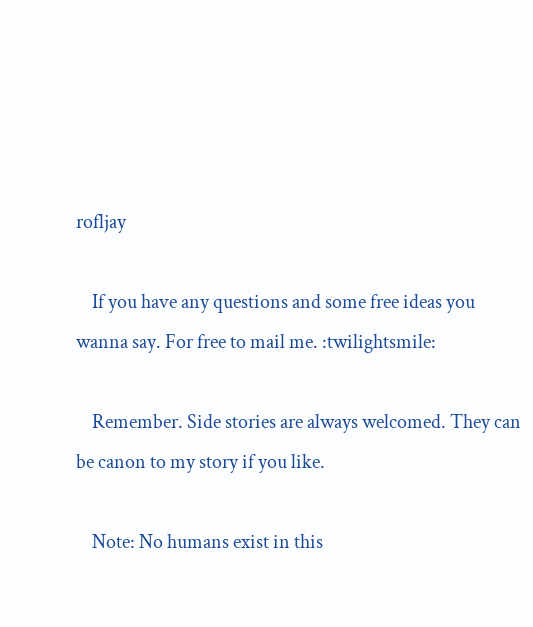rofljay

    If you have any questions and some free ideas you wanna say. For free to mail me. :twilightsmile:

    Remember. Side stories are always welcomed. They can be canon to my story if you like.

    Note: No humans exist in this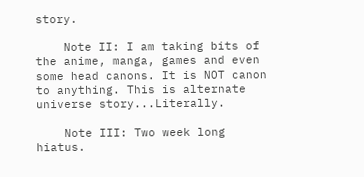story.

    Note II: I am taking bits of the anime, manga, games and even some head canons. It is NOT canon to anything. This is alternate universe story...Literally.

    Note III: Two week long hiatus.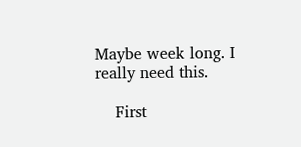Maybe week long. I really need this.

    First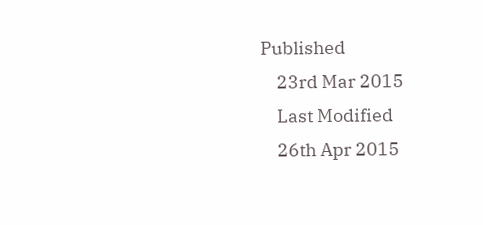Published
    23rd Mar 2015
    Last Modified
    26th Apr 2015